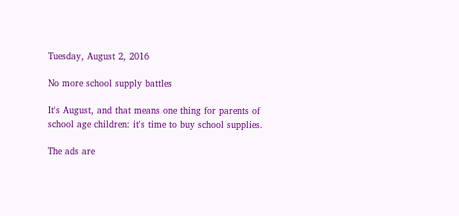Tuesday, August 2, 2016

No more school supply battles

It's August, and that means one thing for parents of school age children: it's time to buy school supplies.

The ads are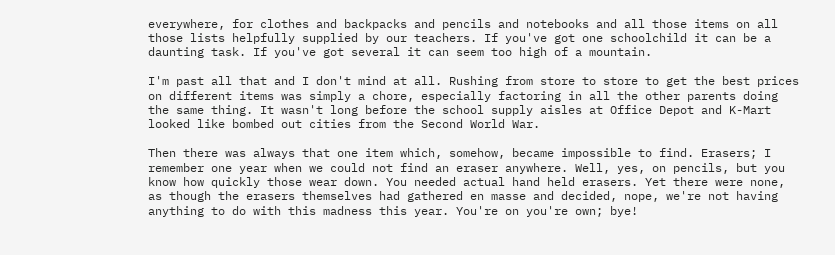everywhere, for clothes and backpacks and pencils and notebooks and all those items on all those lists helpfully supplied by our teachers. If you've got one schoolchild it can be a daunting task. If you've got several it can seem too high of a mountain.

I'm past all that and I don't mind at all. Rushing from store to store to get the best prices on different items was simply a chore, especially factoring in all the other parents doing the same thing. It wasn't long before the school supply aisles at Office Depot and K-Mart looked like bombed out cities from the Second World War.

Then there was always that one item which, somehow, became impossible to find. Erasers; I remember one year when we could not find an eraser anywhere. Well, yes, on pencils, but you know how quickly those wear down. You needed actual hand held erasers. Yet there were none, as though the erasers themselves had gathered en masse and decided, nope, we're not having anything to do with this madness this year. You're on you're own; bye!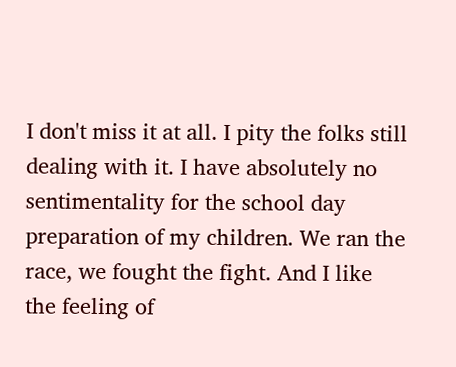I don't miss it at all. I pity the folks still dealing with it. I have absolutely no sentimentality for the school day preparation of my children. We ran the race, we fought the fight. And I like the feeling of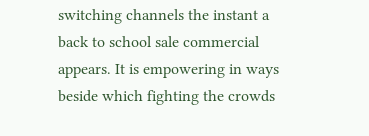switching channels the instant a back to school sale commercial appears. It is empowering in ways beside which fighting the crowds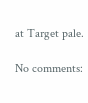at Target pale.

No comments: